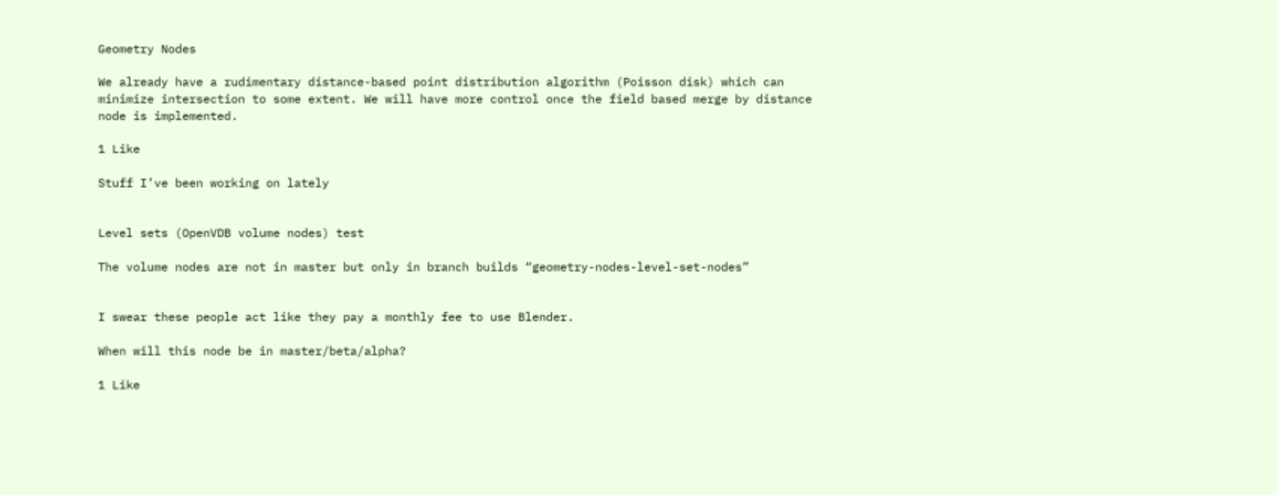Geometry Nodes

We already have a rudimentary distance-based point distribution algorithm (Poisson disk) which can minimize intersection to some extent. We will have more control once the field based merge by distance node is implemented.

1 Like

Stuff I’ve been working on lately


Level sets (OpenVDB volume nodes) test

The volume nodes are not in master but only in branch builds “geometry-nodes-level-set-nodes”


I swear these people act like they pay a monthly fee to use Blender.

When will this node be in master/beta/alpha?

1 Like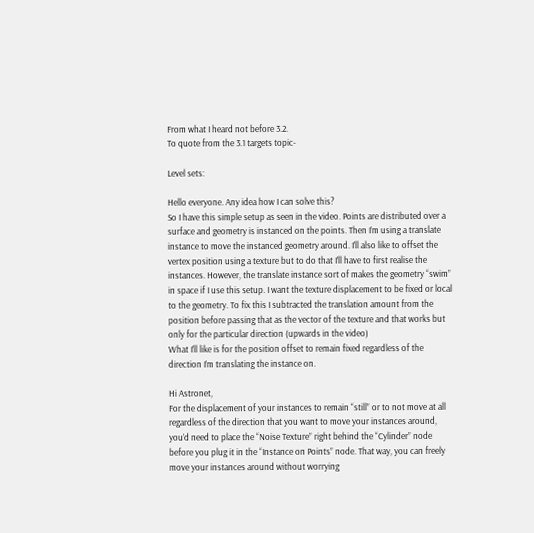From what I heard not before 3.2.
To quote from the 3.1 targets topic-

Level sets:

Hello everyone. Any idea how I can solve this?
So I have this simple setup as seen in the video. Points are distributed over a surface and geometry is instanced on the points. Then I’m using a translate instance to move the instanced geometry around. I’ll also like to offset the vertex position using a texture but to do that I’ll have to first realise the instances. However, the translate instance sort of makes the geometry “swim” in space if I use this setup. I want the texture displacement to be fixed or local to the geometry. To fix this I subtracted the translation amount from the position before passing that as the vector of the texture and that works but only for the particular direction (upwards in the video)
What I’ll like is for the position offset to remain fixed regardless of the direction I’m translating the instance on.

Hi Astronet,
For the displacement of your instances to remain “still” or to not move at all regardless of the direction that you want to move your instances around, you’d need to place the “Noise Texture” right behind the “Cylinder” node before you plug it in the “Instance on Points” node. That way, you can freely move your instances around without worrying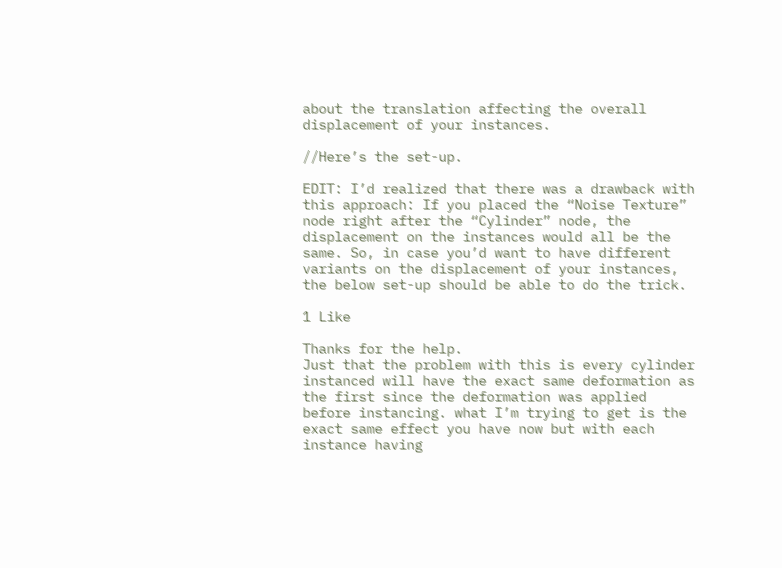about the translation affecting the overall displacement of your instances.

//Here’s the set-up.

EDIT: I’d realized that there was a drawback with this approach: If you placed the “Noise Texture” node right after the “Cylinder” node, the displacement on the instances would all be the same. So, in case you’d want to have different variants on the displacement of your instances, the below set-up should be able to do the trick.

1 Like

Thanks for the help.
Just that the problem with this is every cylinder instanced will have the exact same deformation as the first since the deformation was applied before instancing. what I’m trying to get is the exact same effect you have now but with each instance having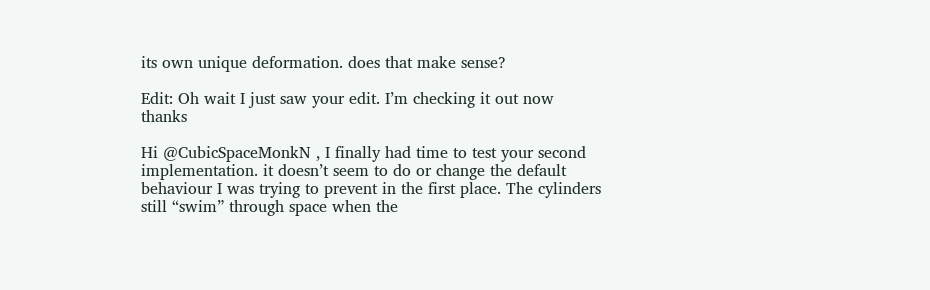its own unique deformation. does that make sense?

Edit: Oh wait I just saw your edit. I’m checking it out now thanks

Hi @CubicSpaceMonkN , I finally had time to test your second implementation. it doesn’t seem to do or change the default behaviour I was trying to prevent in the first place. The cylinders still “swim” through space when the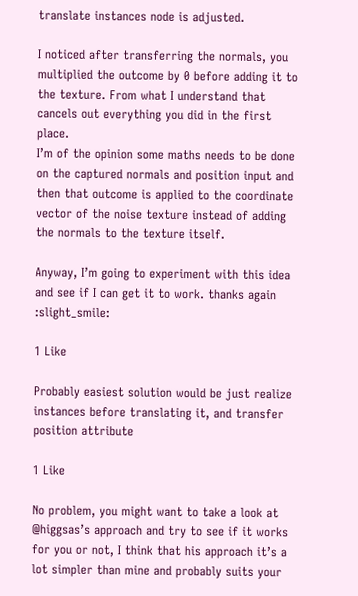translate instances node is adjusted.

I noticed after transferring the normals, you multiplied the outcome by 0 before adding it to the texture. From what I understand that cancels out everything you did in the first place.
I’m of the opinion some maths needs to be done on the captured normals and position input and then that outcome is applied to the coordinate vector of the noise texture instead of adding the normals to the texture itself.

Anyway, I’m going to experiment with this idea and see if I can get it to work. thanks again :slight_smile:

1 Like

Probably easiest solution would be just realize instances before translating it, and transfer position attribute

1 Like

No problem, you might want to take a look at @higgsas’s approach and try to see if it works for you or not, I think that his approach it’s a lot simpler than mine and probably suits your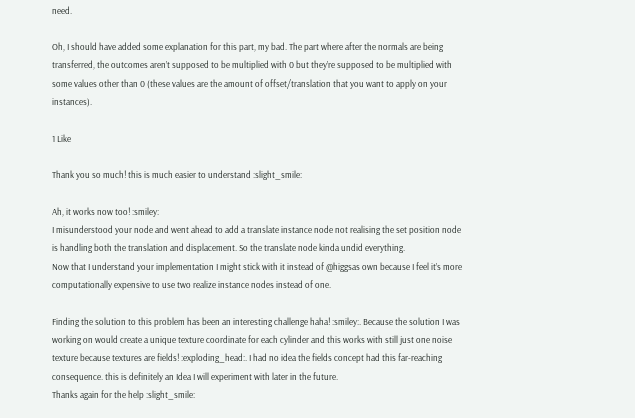need.

Oh, I should have added some explanation for this part, my bad. The part where after the normals are being transferred, the outcomes aren’t supposed to be multiplied with 0 but they’re supposed to be multiplied with some values other than 0 (these values are the amount of offset/translation that you want to apply on your instances).

1 Like

Thank you so much! this is much easier to understand :slight_smile:

Ah, it works now too! :smiley:
I misunderstood your node and went ahead to add a translate instance node not realising the set position node is handling both the translation and displacement. So the translate node kinda undid everything.
Now that I understand your implementation I might stick with it instead of @higgsas own because I feel it’s more computationally expensive to use two realize instance nodes instead of one.

Finding the solution to this problem has been an interesting challenge haha! :smiley:. Because the solution I was working on would create a unique texture coordinate for each cylinder and this works with still just one noise texture because textures are fields! :exploding_head:. I had no idea the fields concept had this far-reaching consequence. this is definitely an Idea I will experiment with later in the future.
Thanks again for the help :slight_smile: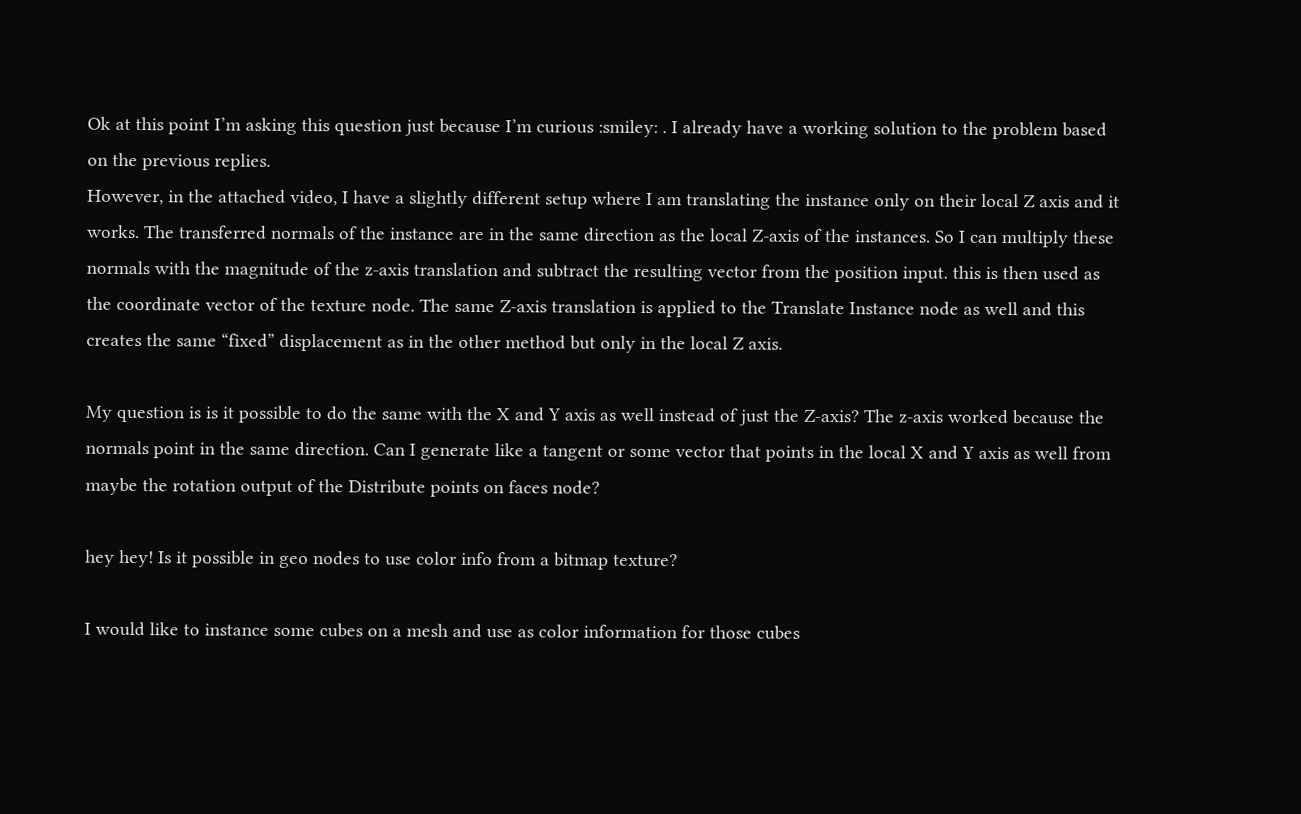Ok at this point I’m asking this question just because I’m curious :smiley: . I already have a working solution to the problem based on the previous replies.
However, in the attached video, I have a slightly different setup where I am translating the instance only on their local Z axis and it works. The transferred normals of the instance are in the same direction as the local Z-axis of the instances. So I can multiply these normals with the magnitude of the z-axis translation and subtract the resulting vector from the position input. this is then used as the coordinate vector of the texture node. The same Z-axis translation is applied to the Translate Instance node as well and this creates the same “fixed” displacement as in the other method but only in the local Z axis.

My question is is it possible to do the same with the X and Y axis as well instead of just the Z-axis? The z-axis worked because the normals point in the same direction. Can I generate like a tangent or some vector that points in the local X and Y axis as well from maybe the rotation output of the Distribute points on faces node?

hey hey! Is it possible in geo nodes to use color info from a bitmap texture?

I would like to instance some cubes on a mesh and use as color information for those cubes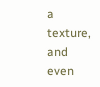a texture, and even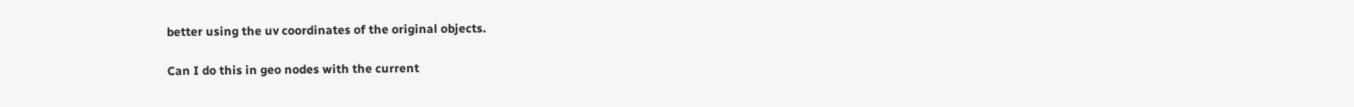better using the uv coordinates of the original objects.

Can I do this in geo nodes with the current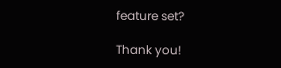feature set?

Thank you!